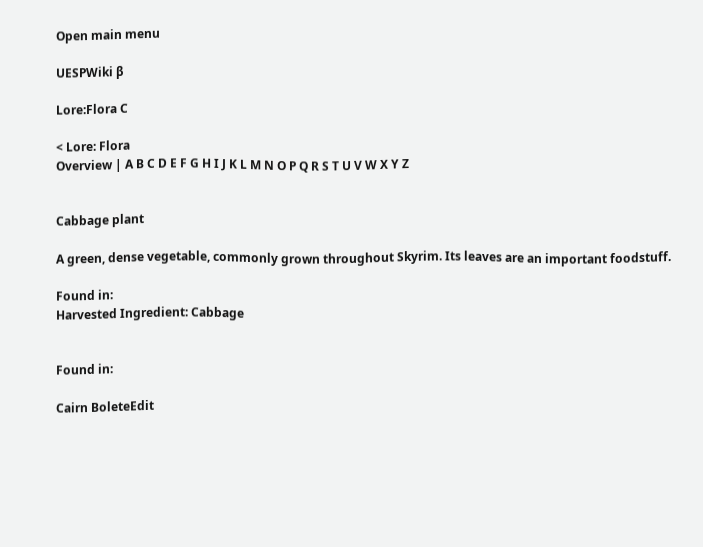Open main menu

UESPWiki β

Lore:Flora C

< Lore: Flora
Overview | A B C D E F G H I J K L M N O P Q R S T U V W X Y Z


Cabbage plant

A green, dense vegetable, commonly grown throughout Skyrim. Its leaves are an important foodstuff.

Found in:
Harvested Ingredient: Cabbage


Found in:

Cairn BoleteEdit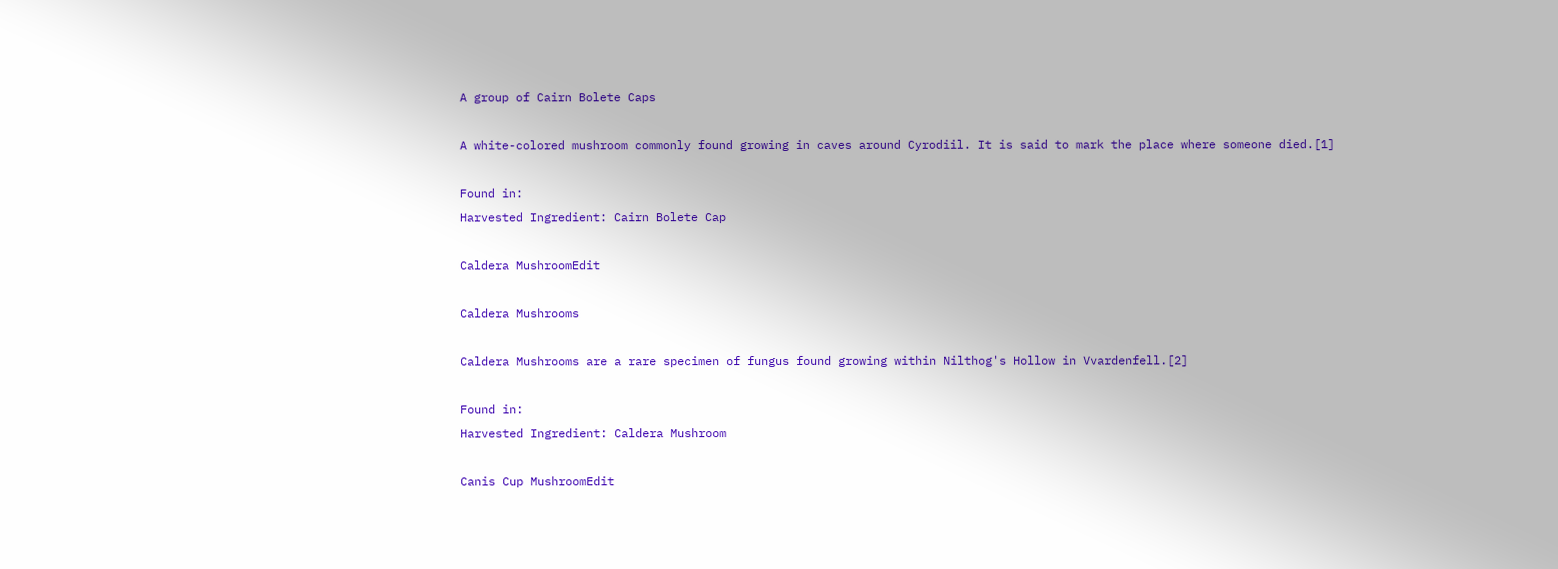A group of Cairn Bolete Caps

A white-colored mushroom commonly found growing in caves around Cyrodiil. It is said to mark the place where someone died.[1]

Found in:
Harvested Ingredient: Cairn Bolete Cap

Caldera MushroomEdit

Caldera Mushrooms

Caldera Mushrooms are a rare specimen of fungus found growing within Nilthog's Hollow in Vvardenfell.[2]

Found in:
Harvested Ingredient: Caldera Mushroom

Canis Cup MushroomEdit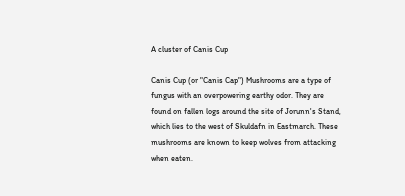A cluster of Canis Cup

Canis Cup (or "Canis Cap") Mushrooms are a type of fungus with an overpowering earthy odor. They are found on fallen logs around the site of Jorunn's Stand, which lies to the west of Skuldafn in Eastmarch. These mushrooms are known to keep wolves from attacking when eaten.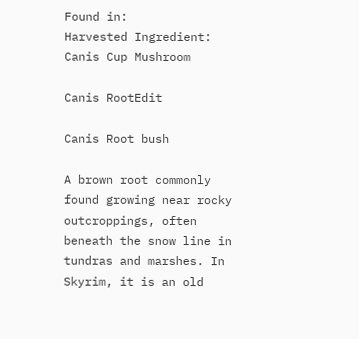Found in:
Harvested Ingredient: Canis Cup Mushroom

Canis RootEdit

Canis Root bush

A brown root commonly found growing near rocky outcroppings, often beneath the snow line in tundras and marshes. In Skyrim, it is an old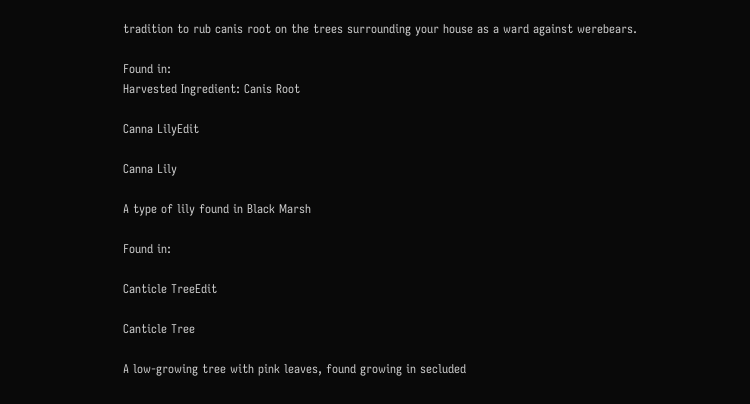tradition to rub canis root on the trees surrounding your house as a ward against werebears.

Found in:
Harvested Ingredient: Canis Root

Canna LilyEdit

Canna Lily

A type of lily found in Black Marsh

Found in:

Canticle TreeEdit

Canticle Tree

A low-growing tree with pink leaves, found growing in secluded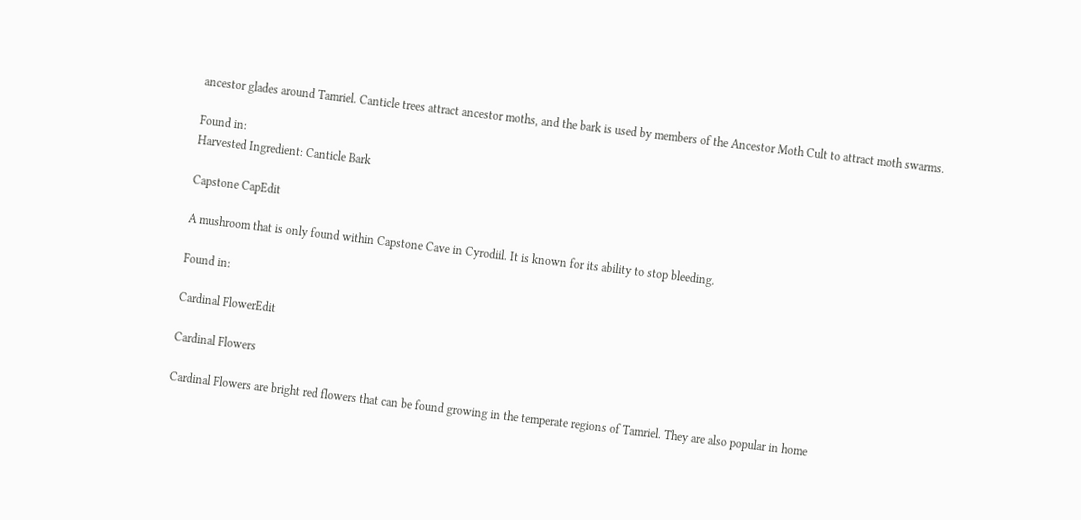ancestor glades around Tamriel. Canticle trees attract ancestor moths, and the bark is used by members of the Ancestor Moth Cult to attract moth swarms.

Found in:
Harvested Ingredient: Canticle Bark

Capstone CapEdit

A mushroom that is only found within Capstone Cave in Cyrodiil. It is known for its ability to stop bleeding.

Found in:

Cardinal FlowerEdit

Cardinal Flowers

Cardinal Flowers are bright red flowers that can be found growing in the temperate regions of Tamriel. They are also popular in home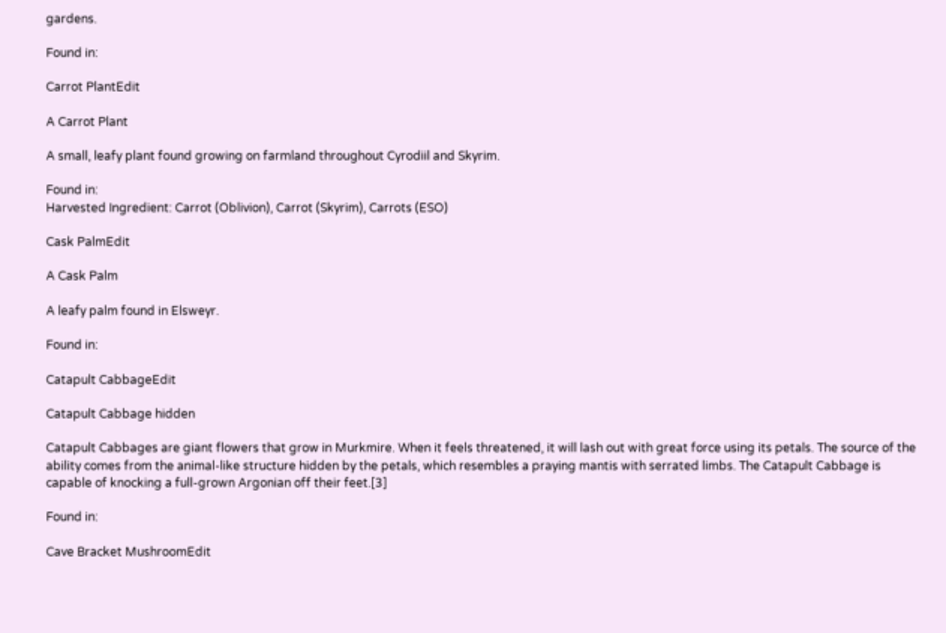gardens.

Found in:

Carrot PlantEdit

A Carrot Plant

A small, leafy plant found growing on farmland throughout Cyrodiil and Skyrim.

Found in:
Harvested Ingredient: Carrot (Oblivion), Carrot (Skyrim), Carrots (ESO)

Cask PalmEdit

A Cask Palm

A leafy palm found in Elsweyr.

Found in:

Catapult CabbageEdit

Catapult Cabbage hidden

Catapult Cabbages are giant flowers that grow in Murkmire. When it feels threatened, it will lash out with great force using its petals. The source of the ability comes from the animal-like structure hidden by the petals, which resembles a praying mantis with serrated limbs. The Catapult Cabbage is capable of knocking a full-grown Argonian off their feet.[3]

Found in:

Cave Bracket MushroomEdit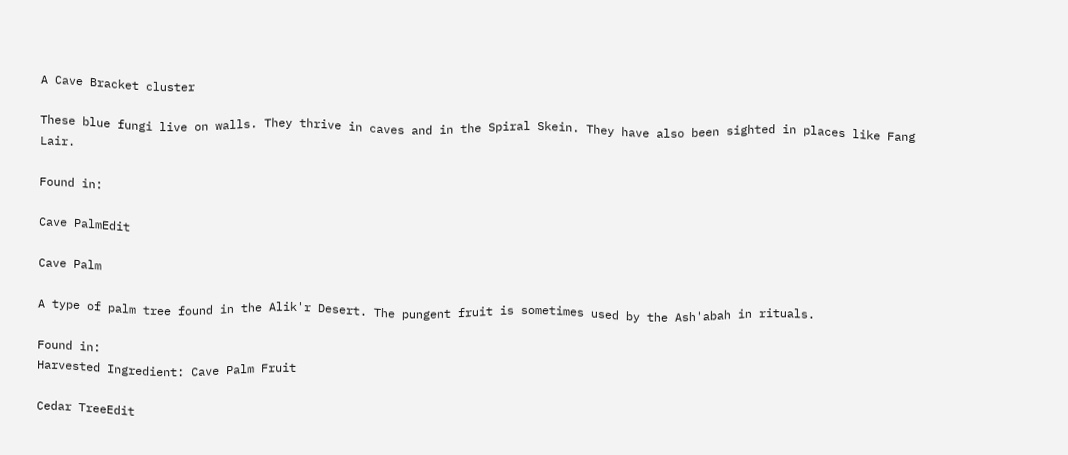A Cave Bracket cluster

These blue fungi live on walls. They thrive in caves and in the Spiral Skein. They have also been sighted in places like Fang Lair.

Found in:

Cave PalmEdit

Cave Palm

A type of palm tree found in the Alik'r Desert. The pungent fruit is sometimes used by the Ash'abah in rituals.

Found in:
Harvested Ingredient: Cave Palm Fruit

Cedar TreeEdit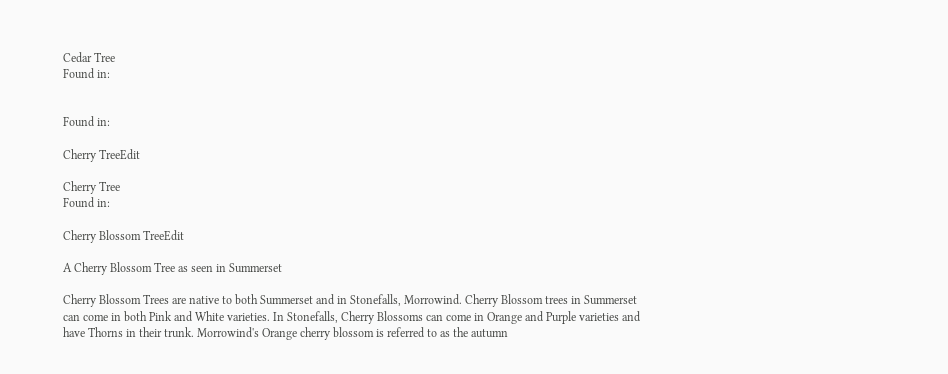Cedar Tree
Found in:


Found in:

Cherry TreeEdit

Cherry Tree
Found in:

Cherry Blossom TreeEdit

A Cherry Blossom Tree as seen in Summerset

Cherry Blossom Trees are native to both Summerset and in Stonefalls, Morrowind. Cherry Blossom trees in Summerset can come in both Pink and White varieties. In Stonefalls, Cherry Blossoms can come in Orange and Purple varieties and have Thorns in their trunk. Morrowind's Orange cherry blossom is referred to as the autumn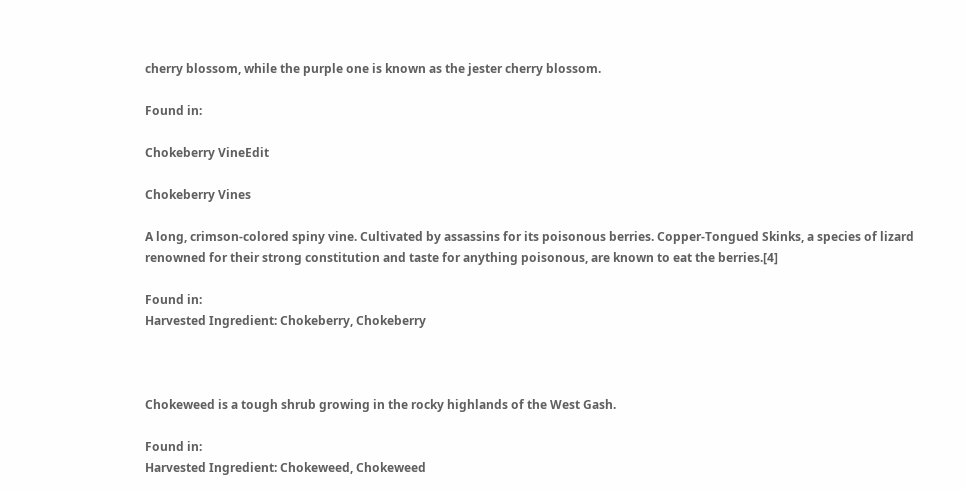cherry blossom, while the purple one is known as the jester cherry blossom.

Found in:

Chokeberry VineEdit

Chokeberry Vines

A long, crimson-colored spiny vine. Cultivated by assassins for its poisonous berries. Copper-Tongued Skinks, a species of lizard renowned for their strong constitution and taste for anything poisonous, are known to eat the berries.[4]

Found in:
Harvested Ingredient: Chokeberry, Chokeberry



Chokeweed is a tough shrub growing in the rocky highlands of the West Gash.

Found in:
Harvested Ingredient: Chokeweed, Chokeweed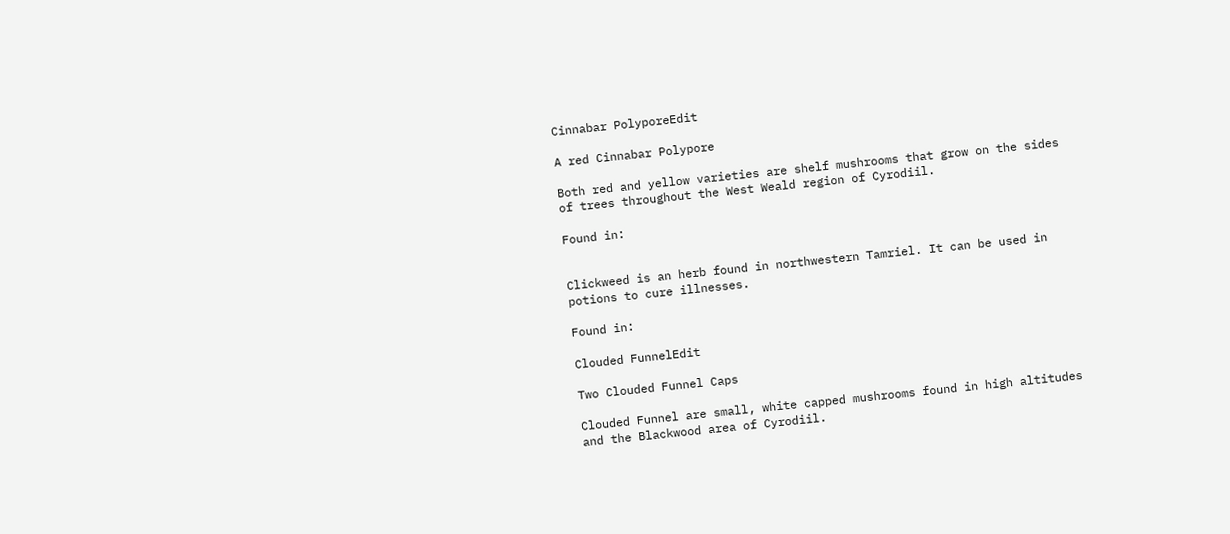Cinnabar PolyporeEdit

A red Cinnabar Polypore

Both red and yellow varieties are shelf mushrooms that grow on the sides of trees throughout the West Weald region of Cyrodiil.

Found in:


Clickweed is an herb found in northwestern Tamriel. It can be used in potions to cure illnesses.

Found in:

Clouded FunnelEdit

Two Clouded Funnel Caps

Clouded Funnel are small, white capped mushrooms found in high altitudes and the Blackwood area of Cyrodiil.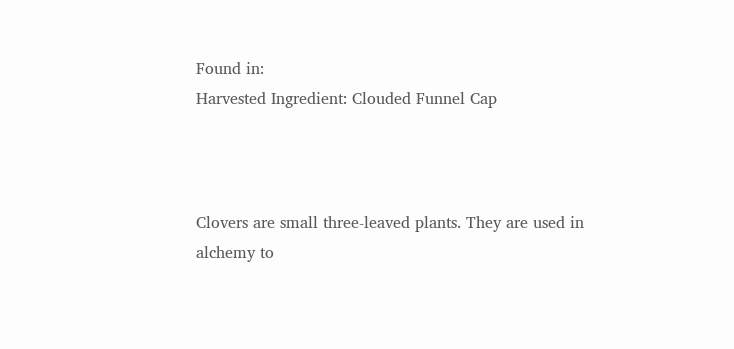Found in:
Harvested Ingredient: Clouded Funnel Cap



Clovers are small three-leaved plants. They are used in alchemy to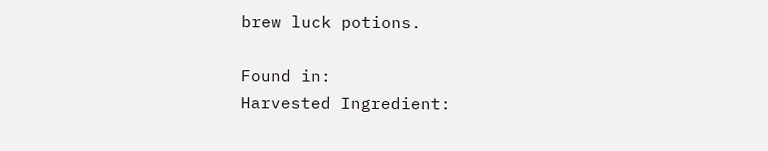brew luck potions.

Found in:
Harvested Ingredient: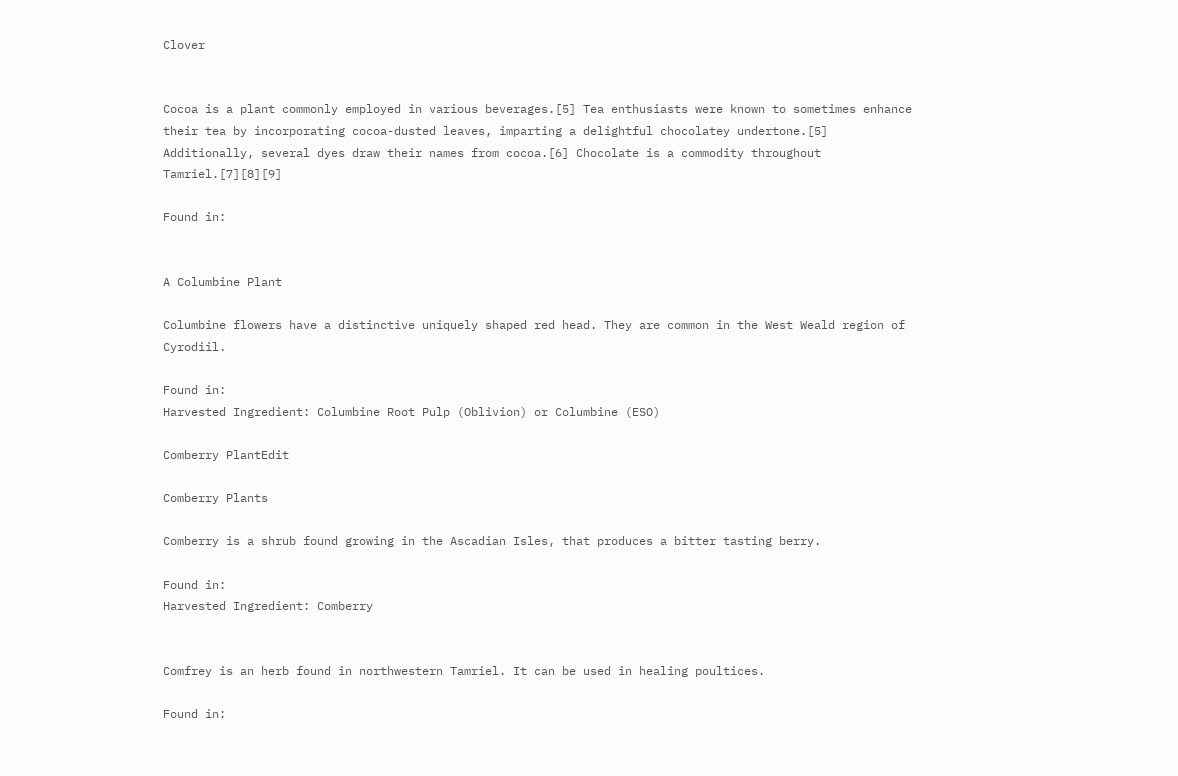Clover


Cocoa is a plant commonly employed in various beverages.[5] Tea enthusiasts were known to sometimes enhance their tea by incorporating cocoa-dusted leaves, imparting a delightful chocolatey undertone.[5] Additionally, several dyes draw their names from cocoa.[6] Chocolate is a commodity throughout Tamriel.[7][8][9]

Found in:


A Columbine Plant

Columbine flowers have a distinctive uniquely shaped red head. They are common in the West Weald region of Cyrodiil.

Found in:
Harvested Ingredient: Columbine Root Pulp (Oblivion) or Columbine (ESO)

Comberry PlantEdit

Comberry Plants

Comberry is a shrub found growing in the Ascadian Isles, that produces a bitter tasting berry.

Found in:
Harvested Ingredient: Comberry


Comfrey is an herb found in northwestern Tamriel. It can be used in healing poultices.

Found in: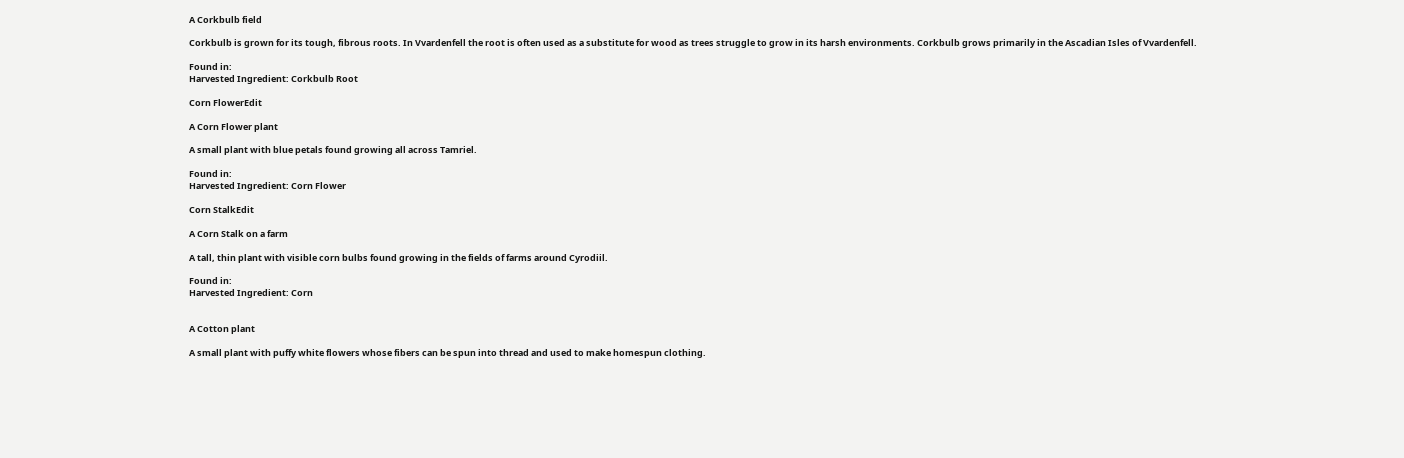A Corkbulb field

Corkbulb is grown for its tough, fibrous roots. In Vvardenfell the root is often used as a substitute for wood as trees struggle to grow in its harsh environments. Corkbulb grows primarily in the Ascadian Isles of Vvardenfell.

Found in:
Harvested Ingredient: Corkbulb Root

Corn FlowerEdit

A Corn Flower plant

A small plant with blue petals found growing all across Tamriel.

Found in:
Harvested Ingredient: Corn Flower

Corn StalkEdit

A Corn Stalk on a farm

A tall, thin plant with visible corn bulbs found growing in the fields of farms around Cyrodiil.

Found in:
Harvested Ingredient: Corn


A Cotton plant

A small plant with puffy white flowers whose fibers can be spun into thread and used to make homespun clothing.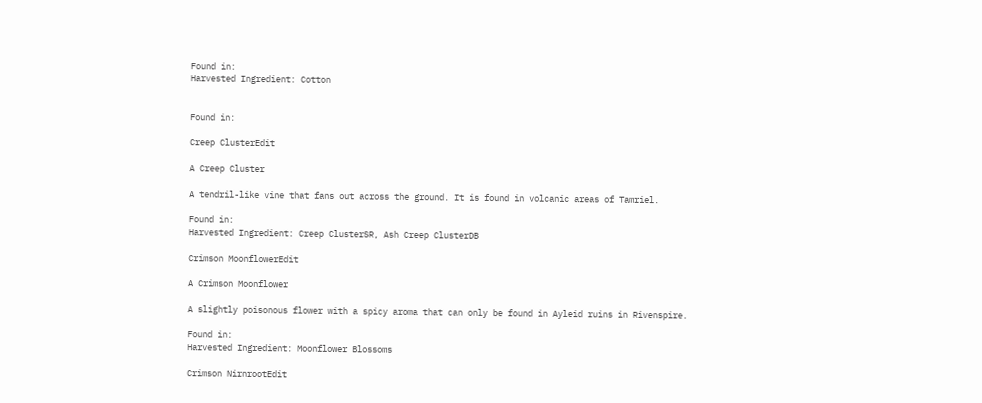Found in:
Harvested Ingredient: Cotton


Found in:

Creep ClusterEdit

A Creep Cluster

A tendril-like vine that fans out across the ground. It is found in volcanic areas of Tamriel.

Found in:
Harvested Ingredient: Creep ClusterSR, Ash Creep ClusterDB

Crimson MoonflowerEdit

A Crimson Moonflower

A slightly poisonous flower with a spicy aroma that can only be found in Ayleid ruins in Rivenspire.

Found in:
Harvested Ingredient: Moonflower Blossoms

Crimson NirnrootEdit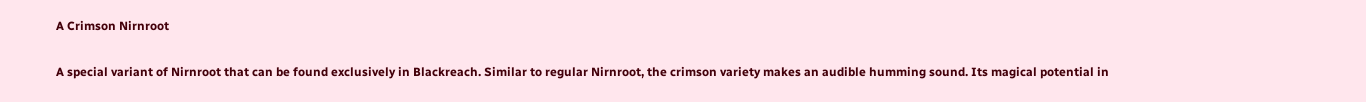A Crimson Nirnroot

A special variant of Nirnroot that can be found exclusively in Blackreach. Similar to regular Nirnroot, the crimson variety makes an audible humming sound. Its magical potential in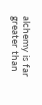alchemy is far greater than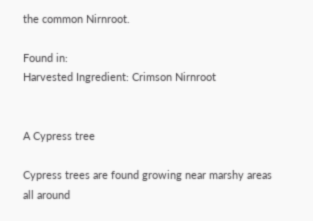the common Nirnroot.

Found in:
Harvested Ingredient: Crimson Nirnroot


A Cypress tree

Cypress trees are found growing near marshy areas all around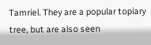Tamriel. They are a popular topiary tree, but are also seen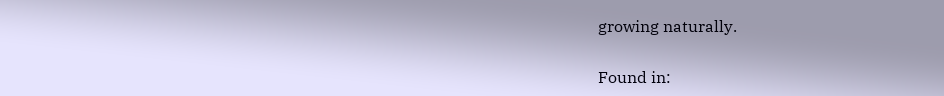growing naturally.

Found in: